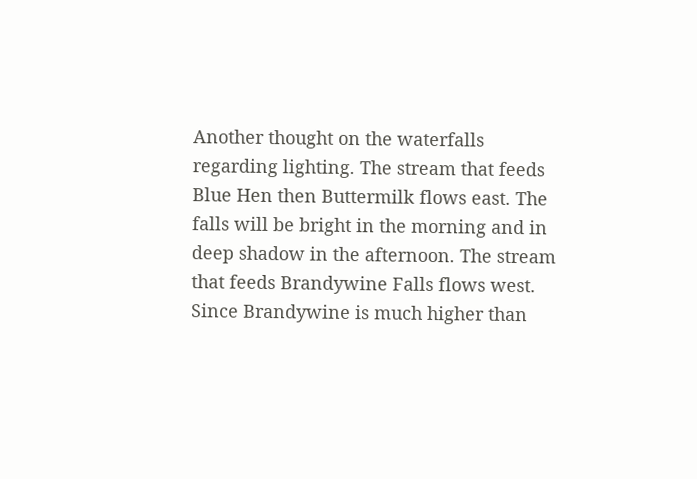Another thought on the waterfalls regarding lighting. The stream that feeds Blue Hen then Buttermilk flows east. The falls will be bright in the morning and in deep shadow in the afternoon. The stream that feeds Brandywine Falls flows west. Since Brandywine is much higher than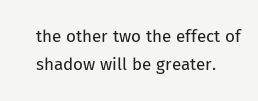the other two the effect of shadow will be greater.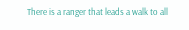There is a ranger that leads a walk to all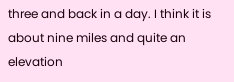three and back in a day. I think it is about nine miles and quite an elevation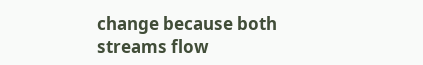change because both streams flow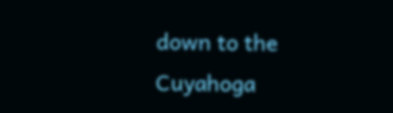down to the Cuyahoga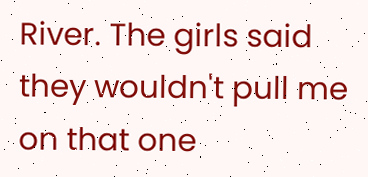River. The girls said they wouldn't pull me on that one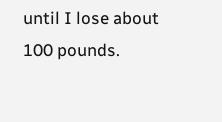until I lose about 100 pounds.